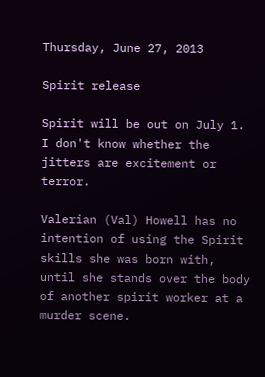Thursday, June 27, 2013

Spirit release

Spirit will be out on July 1. I don't know whether the jitters are excitement or terror.

Valerian (Val) Howell has no intention of using the Spirit skills she was born with, until she stands over the body of another spirit worker at a murder scene.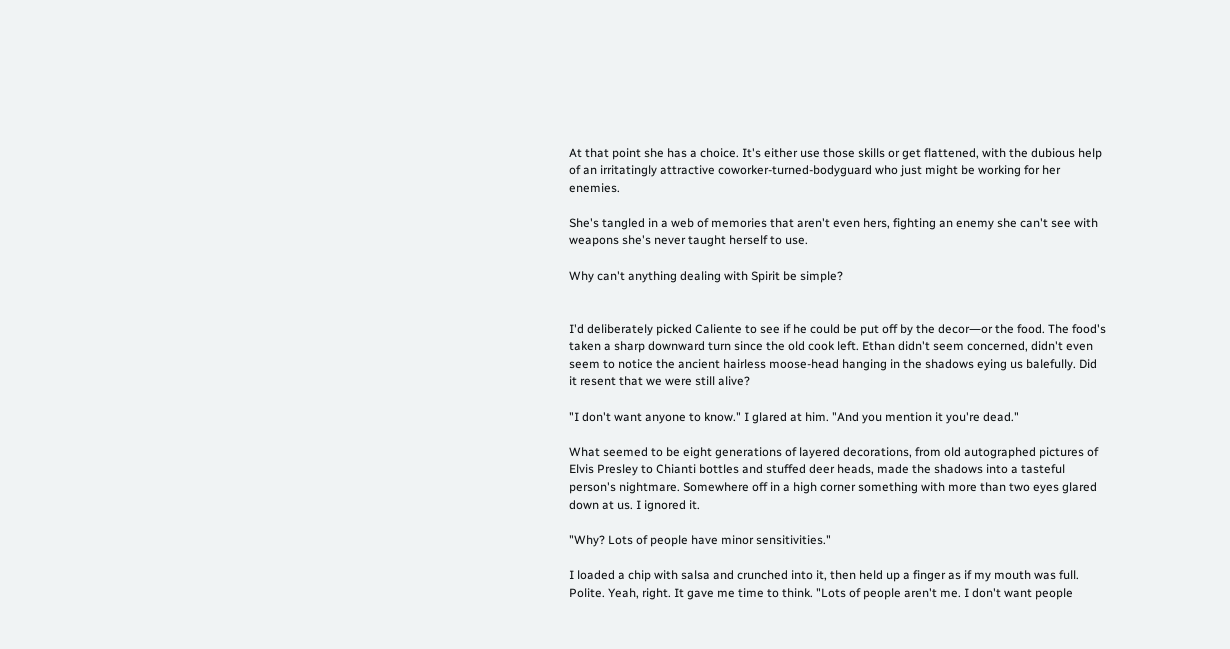At that point she has a choice. It's either use those skills or get flattened, with the dubious help of an irritatingly attractive coworker-turned-bodyguard who just might be working for her enemies.

She's tangled in a web of memories that aren't even hers, fighting an enemy she can't see with weapons she's never taught herself to use.

Why can't anything dealing with Spirit be simple?


I'd deliberately picked Caliente to see if he could be put off by the decor―or the food. The food's taken a sharp downward turn since the old cook left. Ethan didn't seem concerned, didn't even seem to notice the ancient hairless moose-head hanging in the shadows eying us balefully. Did it resent that we were still alive?

"I don't want anyone to know." I glared at him. "And you mention it you're dead."

What seemed to be eight generations of layered decorations, from old autographed pictures of Elvis Presley to Chianti bottles and stuffed deer heads, made the shadows into a tasteful person's nightmare. Somewhere off in a high corner something with more than two eyes glared down at us. I ignored it.

"Why? Lots of people have minor sensitivities."

I loaded a chip with salsa and crunched into it, then held up a finger as if my mouth was full. Polite. Yeah, right. It gave me time to think. "Lots of people aren't me. I don't want people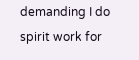demanding I do spirit work for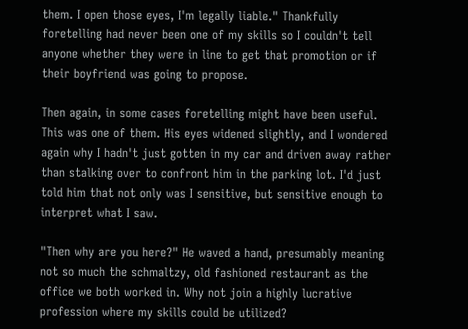them. I open those eyes, I'm legally liable." Thankfully foretelling had never been one of my skills so I couldn't tell anyone whether they were in line to get that promotion or if their boyfriend was going to propose.

Then again, in some cases foretelling might have been useful. This was one of them. His eyes widened slightly, and I wondered again why I hadn't just gotten in my car and driven away rather than stalking over to confront him in the parking lot. I'd just told him that not only was I sensitive, but sensitive enough to interpret what I saw.

"Then why are you here?" He waved a hand, presumably meaning not so much the schmaltzy, old fashioned restaurant as the office we both worked in. Why not join a highly lucrative profession where my skills could be utilized?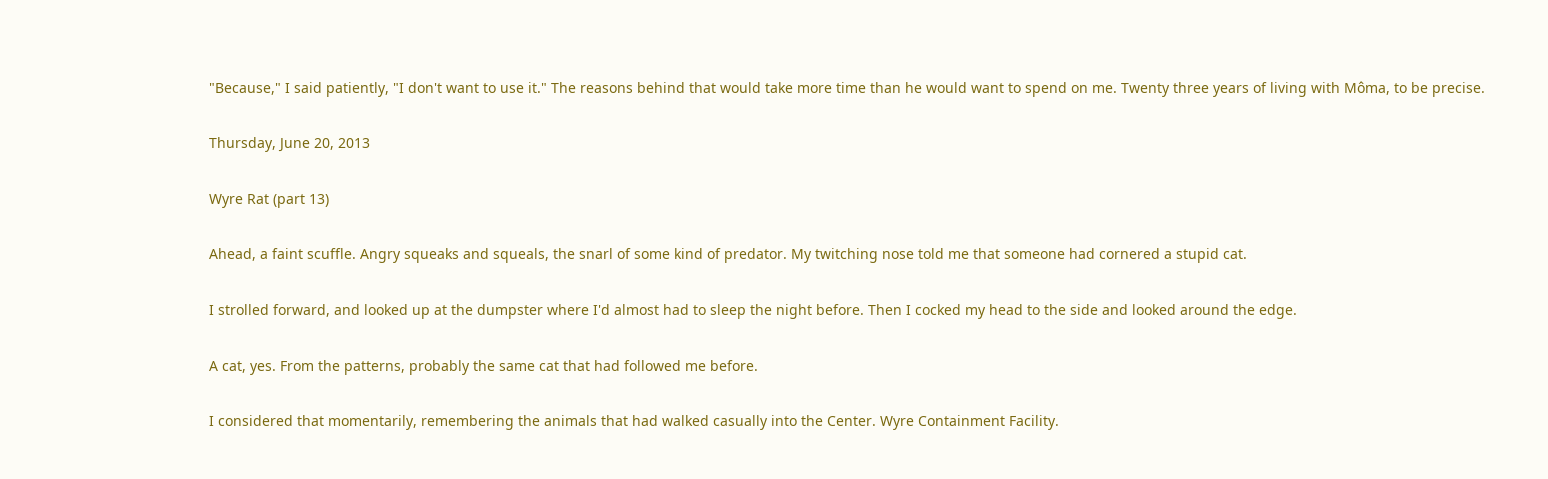"Because," I said patiently, "I don't want to use it." The reasons behind that would take more time than he would want to spend on me. Twenty three years of living with Môma, to be precise.

Thursday, June 20, 2013

Wyre Rat (part 13)

Ahead, a faint scuffle. Angry squeaks and squeals, the snarl of some kind of predator. My twitching nose told me that someone had cornered a stupid cat.

I strolled forward, and looked up at the dumpster where I'd almost had to sleep the night before. Then I cocked my head to the side and looked around the edge.

A cat, yes. From the patterns, probably the same cat that had followed me before.

I considered that momentarily, remembering the animals that had walked casually into the Center. Wyre Containment Facility.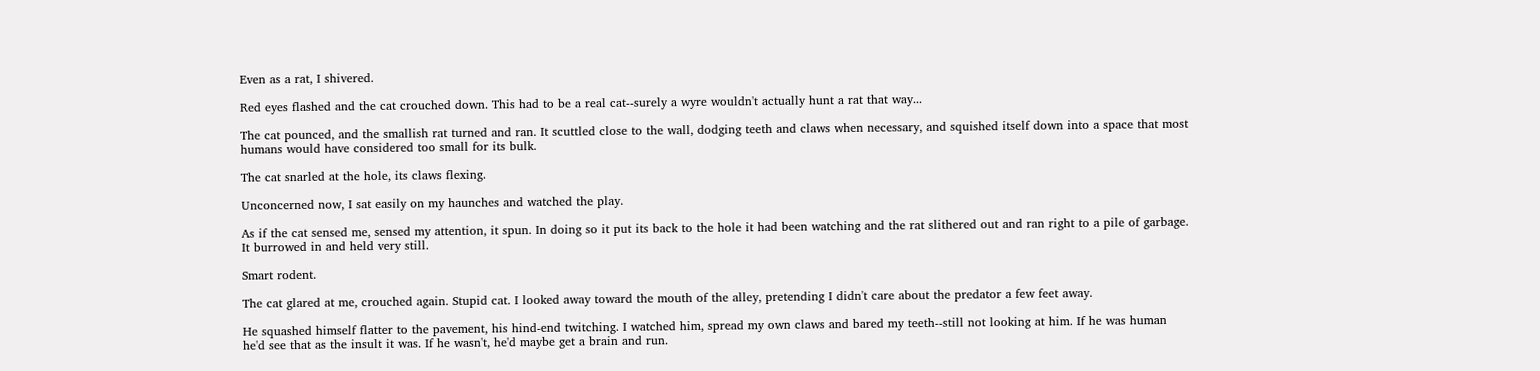Even as a rat, I shivered.

Red eyes flashed and the cat crouched down. This had to be a real cat--surely a wyre wouldn't actually hunt a rat that way...

The cat pounced, and the smallish rat turned and ran. It scuttled close to the wall, dodging teeth and claws when necessary, and squished itself down into a space that most humans would have considered too small for its bulk.

The cat snarled at the hole, its claws flexing.

Unconcerned now, I sat easily on my haunches and watched the play.

As if the cat sensed me, sensed my attention, it spun. In doing so it put its back to the hole it had been watching and the rat slithered out and ran right to a pile of garbage. It burrowed in and held very still.

Smart rodent.

The cat glared at me, crouched again. Stupid cat. I looked away toward the mouth of the alley, pretending I didn't care about the predator a few feet away.

He squashed himself flatter to the pavement, his hind-end twitching. I watched him, spread my own claws and bared my teeth--still not looking at him. If he was human he'd see that as the insult it was. If he wasn't, he'd maybe get a brain and run.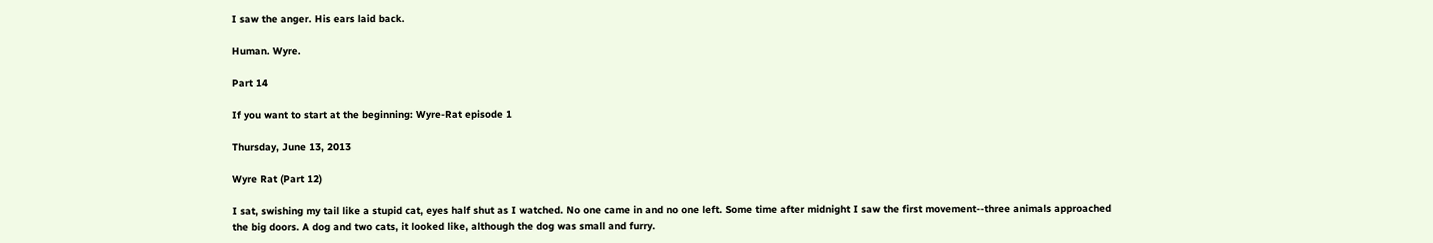I saw the anger. His ears laid back.

Human. Wyre.

Part 14

If you want to start at the beginning: Wyre-Rat episode 1

Thursday, June 13, 2013

Wyre Rat (Part 12)

I sat, swishing my tail like a stupid cat, eyes half shut as I watched. No one came in and no one left. Some time after midnight I saw the first movement--three animals approached the big doors. A dog and two cats, it looked like, although the dog was small and furry.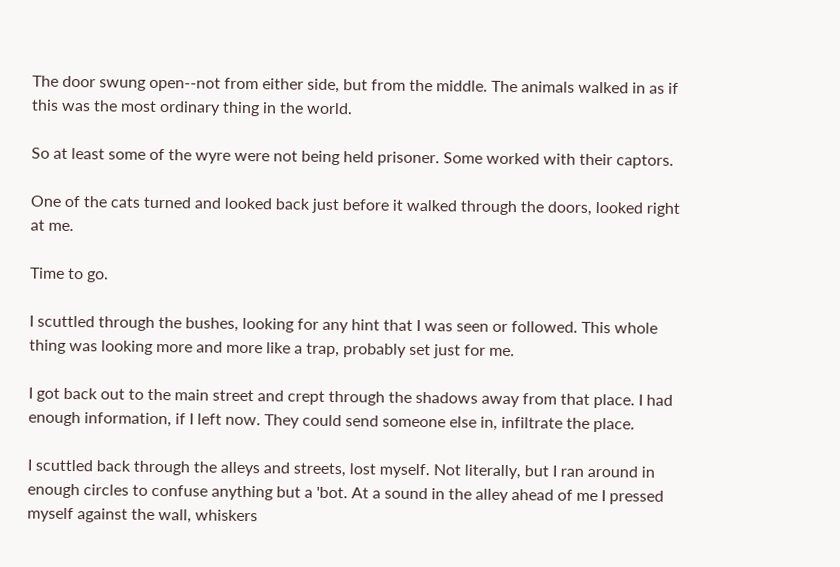The door swung open--not from either side, but from the middle. The animals walked in as if this was the most ordinary thing in the world.

So at least some of the wyre were not being held prisoner. Some worked with their captors.

One of the cats turned and looked back just before it walked through the doors, looked right at me.

Time to go.

I scuttled through the bushes, looking for any hint that I was seen or followed. This whole thing was looking more and more like a trap, probably set just for me.

I got back out to the main street and crept through the shadows away from that place. I had enough information, if I left now. They could send someone else in, infiltrate the place.

I scuttled back through the alleys and streets, lost myself. Not literally, but I ran around in enough circles to confuse anything but a 'bot. At a sound in the alley ahead of me I pressed myself against the wall, whiskers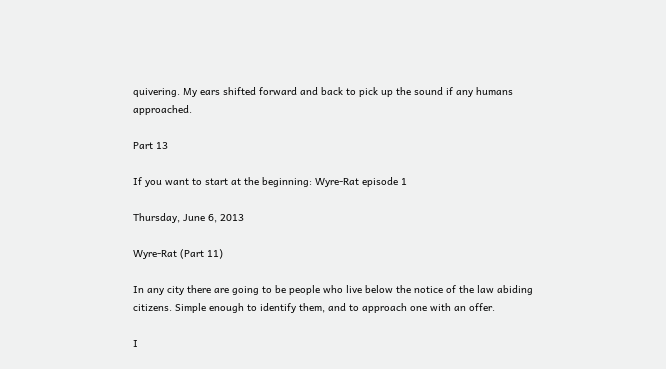quivering. My ears shifted forward and back to pick up the sound if any humans approached.

Part 13

If you want to start at the beginning: Wyre-Rat episode 1

Thursday, June 6, 2013

Wyre-Rat (Part 11)

In any city there are going to be people who live below the notice of the law abiding citizens. Simple enough to identify them, and to approach one with an offer.

I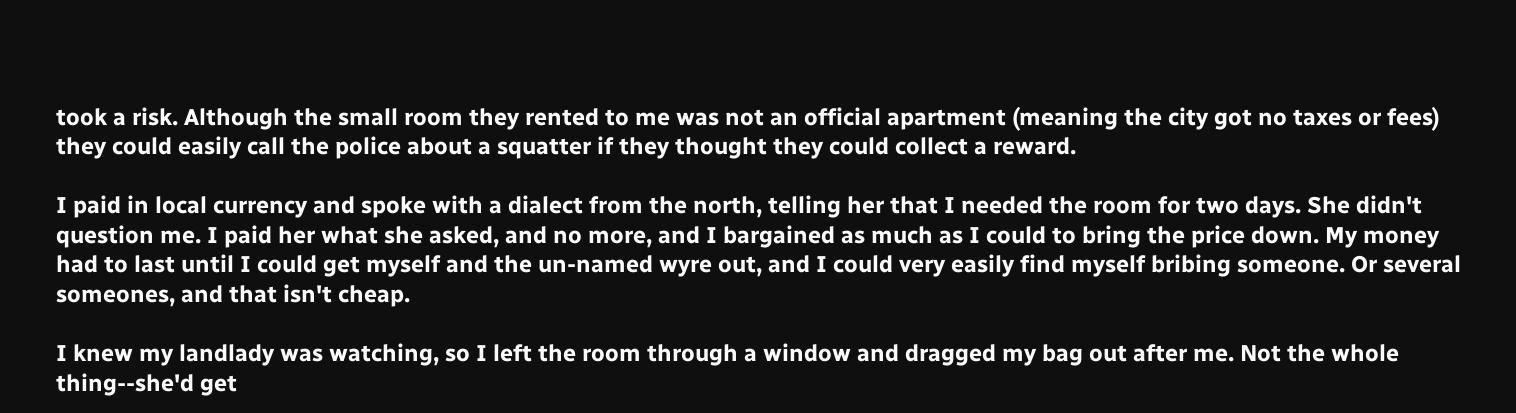took a risk. Although the small room they rented to me was not an official apartment (meaning the city got no taxes or fees) they could easily call the police about a squatter if they thought they could collect a reward.

I paid in local currency and spoke with a dialect from the north, telling her that I needed the room for two days. She didn't question me. I paid her what she asked, and no more, and I bargained as much as I could to bring the price down. My money had to last until I could get myself and the un-named wyre out, and I could very easily find myself bribing someone. Or several someones, and that isn't cheap.

I knew my landlady was watching, so I left the room through a window and dragged my bag out after me. Not the whole thing--she'd get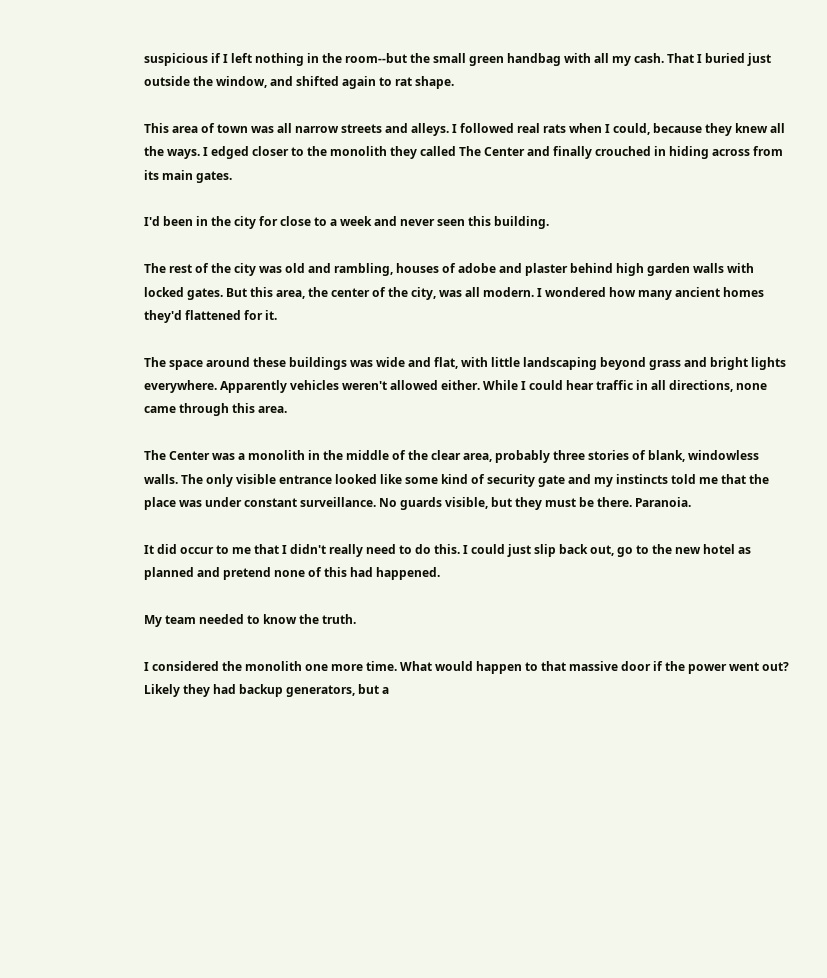suspicious if I left nothing in the room--but the small green handbag with all my cash. That I buried just outside the window, and shifted again to rat shape.

This area of town was all narrow streets and alleys. I followed real rats when I could, because they knew all the ways. I edged closer to the monolith they called The Center and finally crouched in hiding across from its main gates.

I'd been in the city for close to a week and never seen this building.

The rest of the city was old and rambling, houses of adobe and plaster behind high garden walls with locked gates. But this area, the center of the city, was all modern. I wondered how many ancient homes they'd flattened for it.

The space around these buildings was wide and flat, with little landscaping beyond grass and bright lights everywhere. Apparently vehicles weren't allowed either. While I could hear traffic in all directions, none came through this area.

The Center was a monolith in the middle of the clear area, probably three stories of blank, windowless walls. The only visible entrance looked like some kind of security gate and my instincts told me that the place was under constant surveillance. No guards visible, but they must be there. Paranoia.

It did occur to me that I didn't really need to do this. I could just slip back out, go to the new hotel as planned and pretend none of this had happened.

My team needed to know the truth.

I considered the monolith one more time. What would happen to that massive door if the power went out? Likely they had backup generators, but a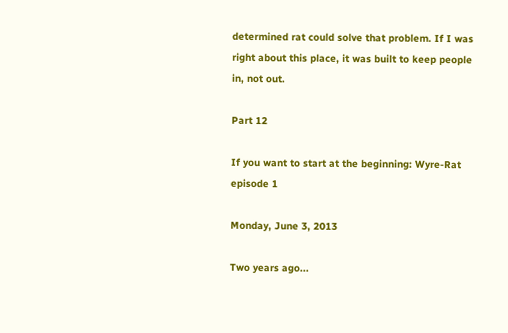determined rat could solve that problem. If I was right about this place, it was built to keep people in, not out.

Part 12

If you want to start at the beginning: Wyre-Rat episode 1

Monday, June 3, 2013

Two years ago...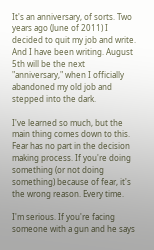It's an anniversary, of sorts. Two years ago (June of 2011) I decided to quit my job and write. And I have been writing. August 5th will be the next "anniversary," when I officially abandoned my old job and stepped into the dark.

I've learned so much, but the main thing comes down to this. Fear has no part in the decision making process. If you're doing something (or not doing something) because of fear, it's the wrong reason. Every time.

I'm serious. If you're facing someone with a gun and he says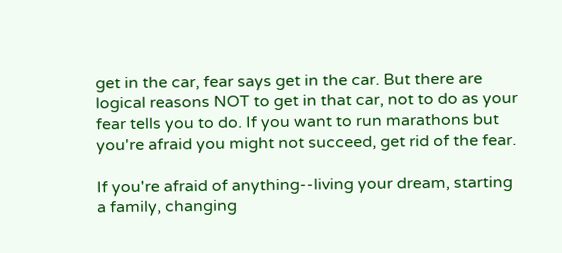get in the car, fear says get in the car. But there are logical reasons NOT to get in that car, not to do as your fear tells you to do. If you want to run marathons but you're afraid you might not succeed, get rid of the fear.

If you're afraid of anything--living your dream, starting a family, changing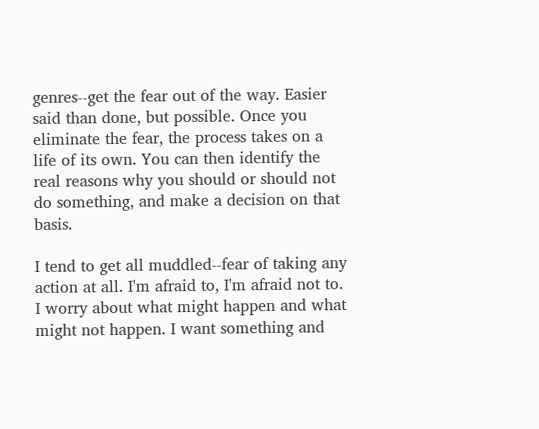genres--get the fear out of the way. Easier said than done, but possible. Once you eliminate the fear, the process takes on a life of its own. You can then identify the real reasons why you should or should not do something, and make a decision on that basis.

I tend to get all muddled--fear of taking any action at all. I'm afraid to, I'm afraid not to. I worry about what might happen and what might not happen. I want something and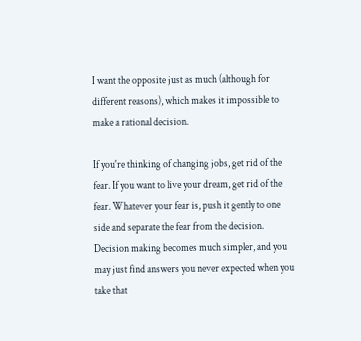I want the opposite just as much (although for different reasons), which makes it impossible to make a rational decision.

If you're thinking of changing jobs, get rid of the fear. If you want to live your dream, get rid of the fear. Whatever your fear is, push it gently to one side and separate the fear from the decision. Decision making becomes much simpler, and you may just find answers you never expected when you take that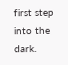first step into the dark.